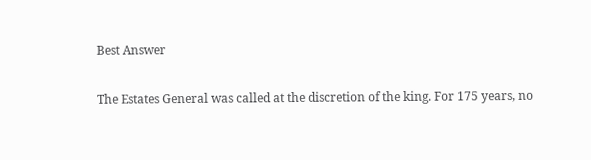Best Answer

The Estates General was called at the discretion of the king. For 175 years, no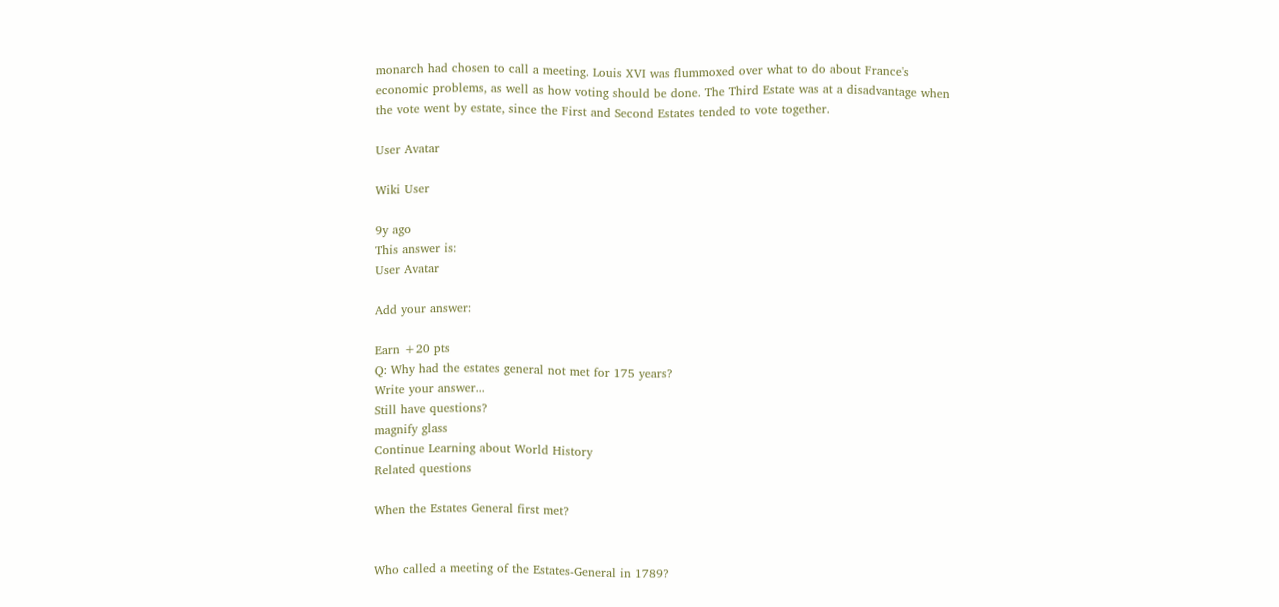monarch had chosen to call a meeting. Louis XVI was flummoxed over what to do about France's economic problems, as well as how voting should be done. The Third Estate was at a disadvantage when the vote went by estate, since the First and Second Estates tended to vote together.

User Avatar

Wiki User

9y ago
This answer is:
User Avatar

Add your answer:

Earn +20 pts
Q: Why had the estates general not met for 175 years?
Write your answer...
Still have questions?
magnify glass
Continue Learning about World History
Related questions

When the Estates General first met?


Who called a meeting of the Estates-General in 1789?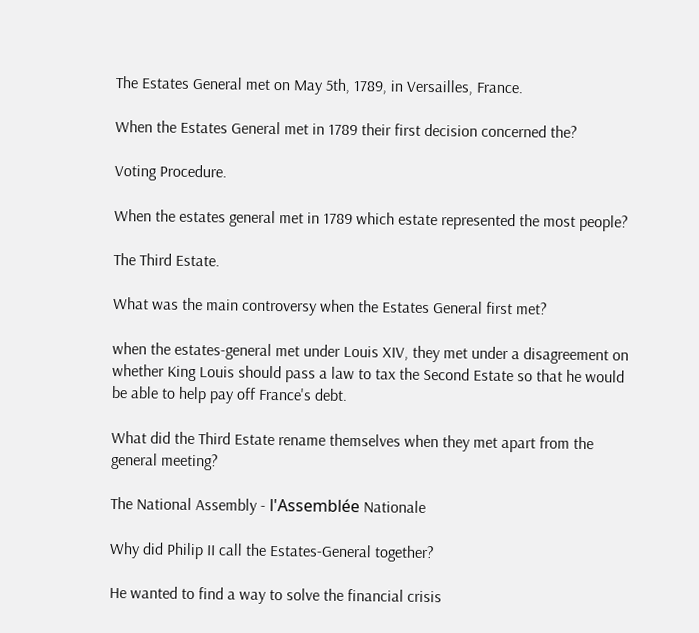The Estates General met on May 5th, 1789, in Versailles, France.

When the Estates General met in 1789 their first decision concerned the?

Voting Procedure.

When the estates general met in 1789 which estate represented the most people?

The Third Estate.

What was the main controversy when the Estates General first met?

when the estates-general met under Louis XIV, they met under a disagreement on whether King Louis should pass a law to tax the Second Estate so that he would be able to help pay off France's debt.

What did the Third Estate rename themselves when they met apart from the general meeting?

The National Assembly - l'Assemblée Nationale

Why did Philip II call the Estates-General together?

He wanted to find a way to solve the financial crisis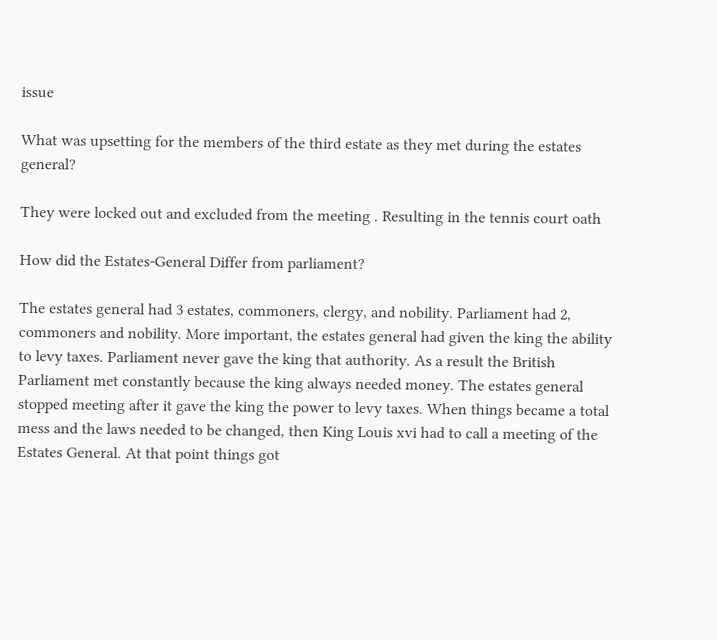issue

What was upsetting for the members of the third estate as they met during the estates general?

They were locked out and excluded from the meeting . Resulting in the tennis court oath

How did the Estates-General Differ from parliament?

The estates general had 3 estates, commoners, clergy, and nobility. Parliament had 2, commoners and nobility. More important, the estates general had given the king the ability to levy taxes. Parliament never gave the king that authority. As a result the British Parliament met constantly because the king always needed money. The estates general stopped meeting after it gave the king the power to levy taxes. When things became a total mess and the laws needed to be changed, then King Louis xvi had to call a meeting of the Estates General. At that point things got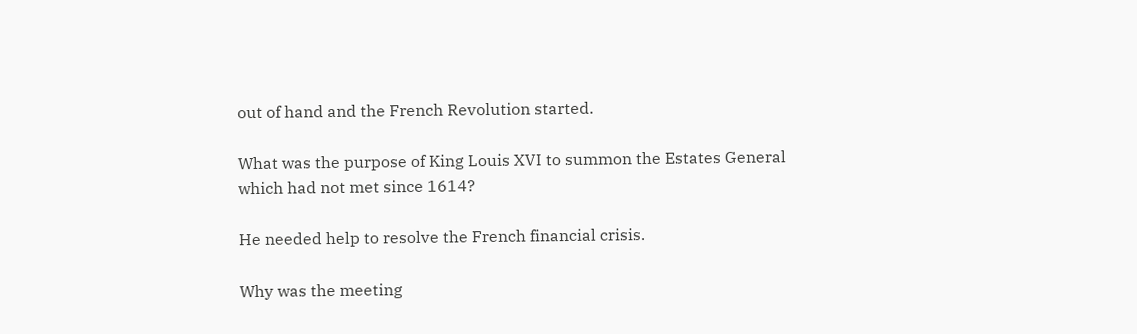out of hand and the French Revolution started.

What was the purpose of King Louis XVI to summon the Estates General which had not met since 1614?

He needed help to resolve the French financial crisis.

Why was the meeting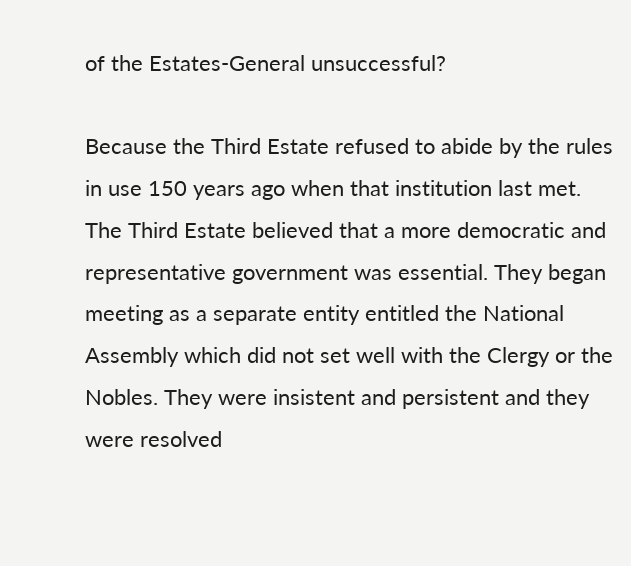of the Estates-General unsuccessful?

Because the Third Estate refused to abide by the rules in use 150 years ago when that institution last met. The Third Estate believed that a more democratic and representative government was essential. They began meeting as a separate entity entitled the National Assembly which did not set well with the Clergy or the Nobles. They were insistent and persistent and they were resolved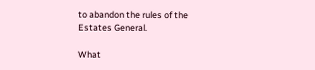to abandon the rules of the Estates General.

What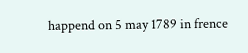happend on 5 may 1789 in frence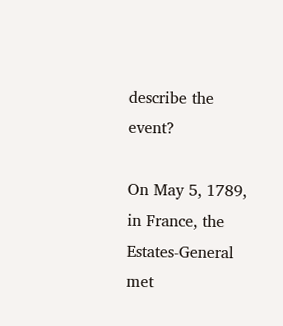describe the event?

On May 5, 1789, in France, the Estates-General met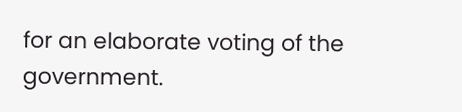for an elaborate voting of the government.